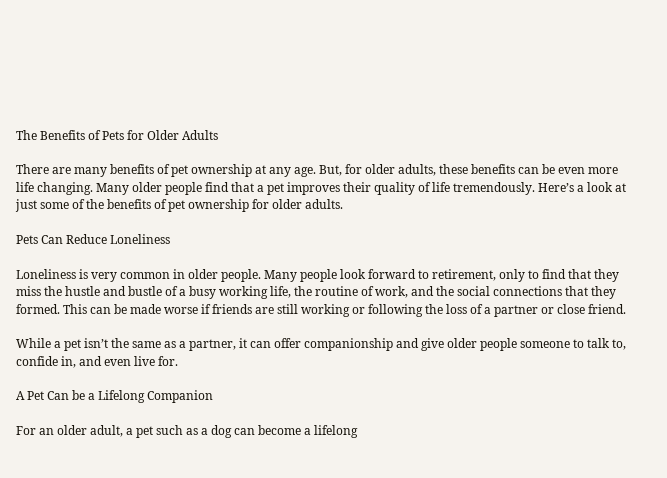The Benefits of Pets for Older Adults

There are many benefits of pet ownership at any age. But, for older adults, these benefits can be even more life changing. Many older people find that a pet improves their quality of life tremendously. Here’s a look at just some of the benefits of pet ownership for older adults.

Pets Can Reduce Loneliness

Loneliness is very common in older people. Many people look forward to retirement, only to find that they miss the hustle and bustle of a busy working life, the routine of work, and the social connections that they formed. This can be made worse if friends are still working or following the loss of a partner or close friend.

While a pet isn’t the same as a partner, it can offer companionship and give older people someone to talk to, confide in, and even live for.

A Pet Can be a Lifelong Companion

For an older adult, a pet such as a dog can become a lifelong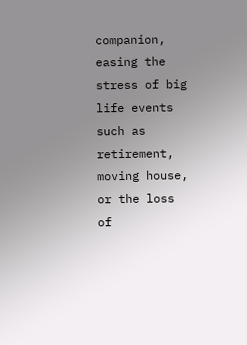companion, easing the stress of big life events such as retirement, moving house, or the loss of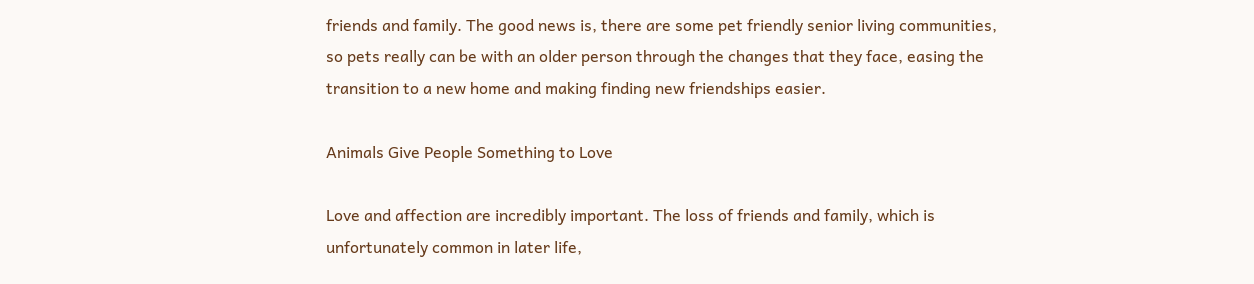friends and family. The good news is, there are some pet friendly senior living communities, so pets really can be with an older person through the changes that they face, easing the transition to a new home and making finding new friendships easier.

Animals Give People Something to Love

Love and affection are incredibly important. The loss of friends and family, which is unfortunately common in later life,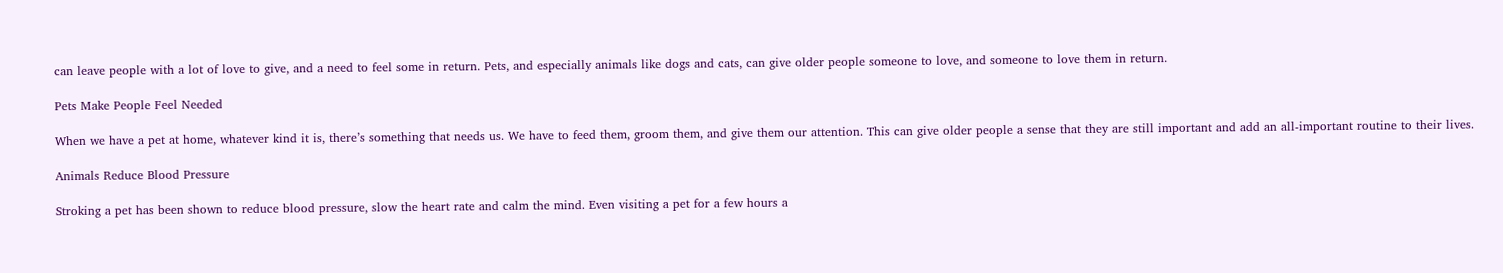can leave people with a lot of love to give, and a need to feel some in return. Pets, and especially animals like dogs and cats, can give older people someone to love, and someone to love them in return.

Pets Make People Feel Needed

When we have a pet at home, whatever kind it is, there’s something that needs us. We have to feed them, groom them, and give them our attention. This can give older people a sense that they are still important and add an all-important routine to their lives.

Animals Reduce Blood Pressure

Stroking a pet has been shown to reduce blood pressure, slow the heart rate and calm the mind. Even visiting a pet for a few hours a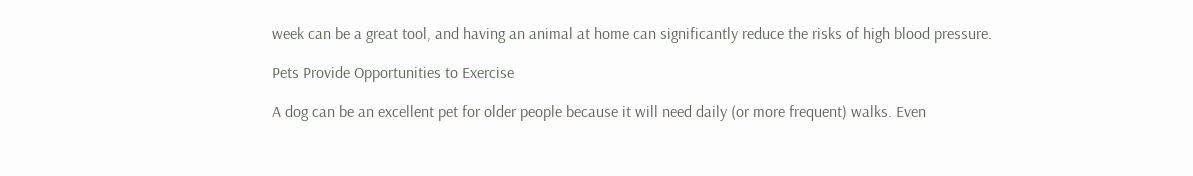week can be a great tool, and having an animal at home can significantly reduce the risks of high blood pressure.

Pets Provide Opportunities to Exercise

A dog can be an excellent pet for older people because it will need daily (or more frequent) walks. Even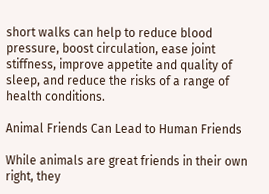short walks can help to reduce blood pressure, boost circulation, ease joint stiffness, improve appetite and quality of sleep, and reduce the risks of a range of health conditions.

Animal Friends Can Lead to Human Friends

While animals are great friends in their own right, they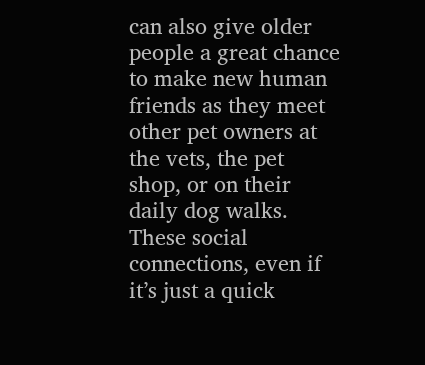can also give older people a great chance to make new human friends as they meet other pet owners at the vets, the pet shop, or on their daily dog walks. These social connections, even if it’s just a quick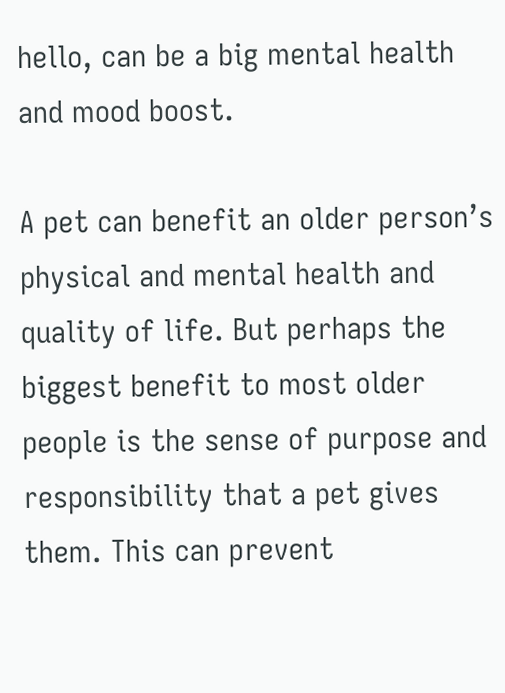hello, can be a big mental health and mood boost.

A pet can benefit an older person’s physical and mental health and quality of life. But perhaps the biggest benefit to most older people is the sense of purpose and responsibility that a pet gives them. This can prevent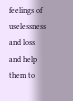feelings of uselessness and loss and help them to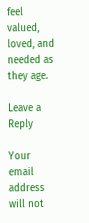feel valued, loved, and needed as they age.

Leave a Reply

Your email address will not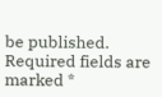be published. Required fields are marked *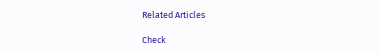Related Articles

Check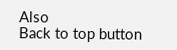Also
Back to top button